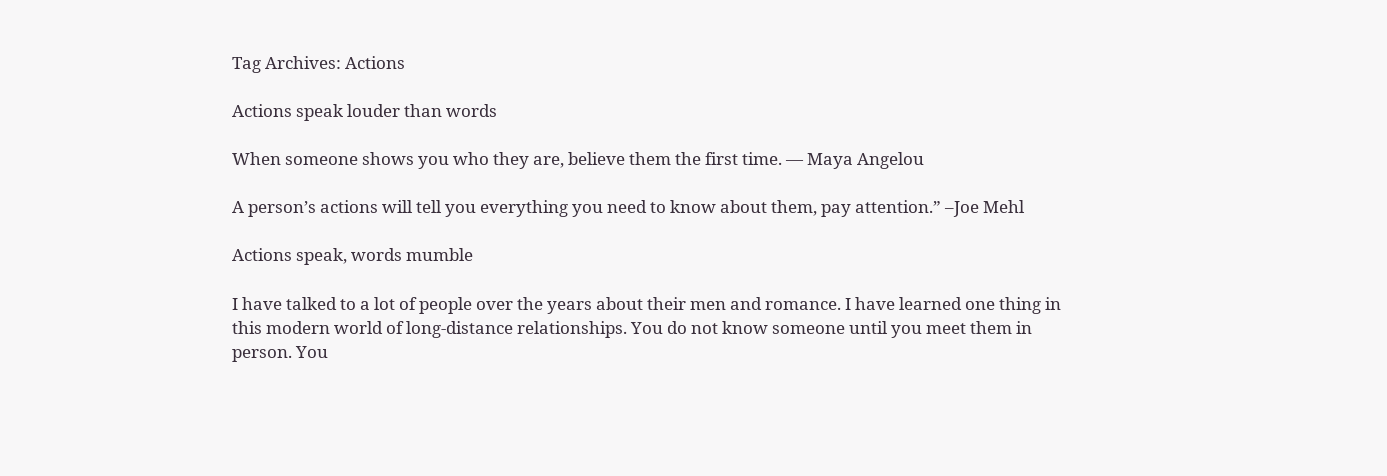Tag Archives: Actions

Actions speak louder than words

When someone shows you who they are, believe them the first time. — Maya Angelou

A person’s actions will tell you everything you need to know about them, pay attention.” –Joe Mehl

Actions speak, words mumble

I have talked to a lot of people over the years about their men and romance. I have learned one thing in this modern world of long-distance relationships. You do not know someone until you meet them in person. You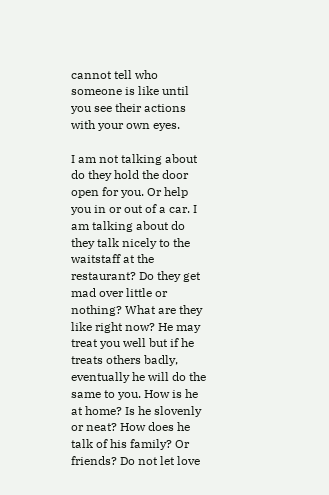cannot tell who someone is like until you see their actions with your own eyes.

I am not talking about do they hold the door open for you. Or help you in or out of a car. I am talking about do they talk nicely to the waitstaff at the restaurant? Do they get mad over little or nothing? What are they like right now? He may treat you well but if he treats others badly, eventually he will do the same to you. How is he at home? Is he slovenly or neat? How does he talk of his family? Or friends? Do not let love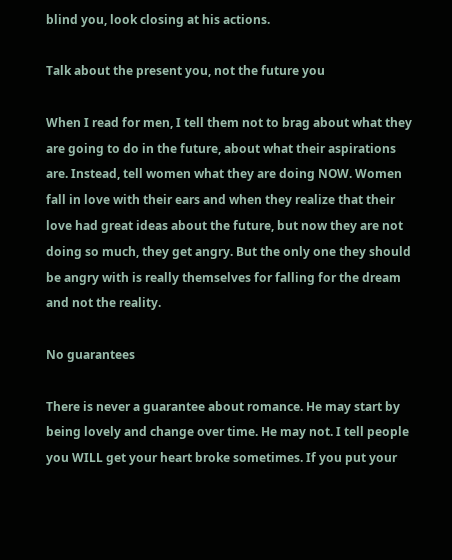blind you, look closing at his actions.

Talk about the present you, not the future you

When I read for men, I tell them not to brag about what they are going to do in the future, about what their aspirations are. Instead, tell women what they are doing NOW. Women fall in love with their ears and when they realize that their love had great ideas about the future, but now they are not doing so much, they get angry. But the only one they should be angry with is really themselves for falling for the dream and not the reality.

No guarantees

There is never a guarantee about romance. He may start by being lovely and change over time. He may not. I tell people you WILL get your heart broke sometimes. If you put your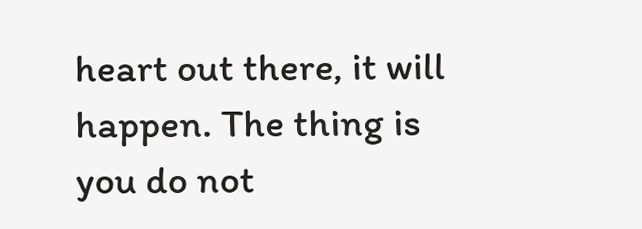heart out there, it will happen. The thing is you do not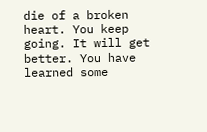die of a broken heart. You keep going. It will get better. You have learned some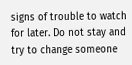signs of trouble to watch for later. Do not stay and try to change someone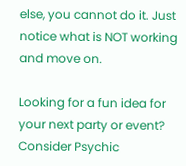else, you cannot do it. Just notice what is NOT working and move on.

Looking for a fun idea for your next party or event? Consider Psychic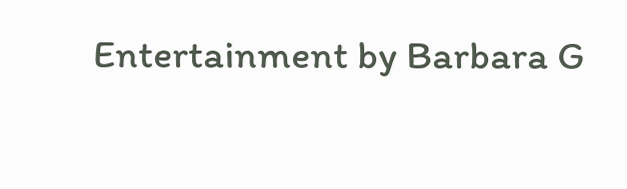Entertainment by Barbara G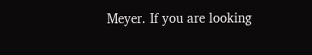Meyer. If you are looking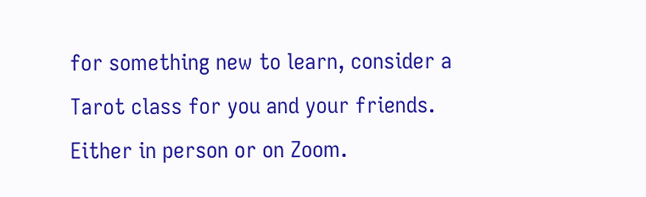for something new to learn, consider a Tarot class for you and your friends. Either in person or on Zoom.